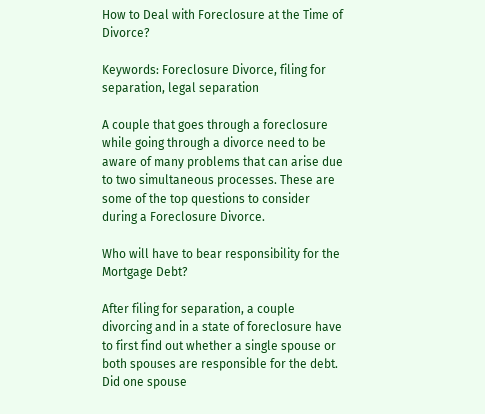How to Deal with Foreclosure at the Time of Divorce?

Keywords: Foreclosure Divorce, filing for separation, legal separation

A couple that goes through a foreclosure while going through a divorce need to be aware of many problems that can arise due to two simultaneous processes. These are some of the top questions to consider during a Foreclosure Divorce.

Who will have to bear responsibility for the Mortgage Debt?

After filing for separation, a couple divorcing and in a state of foreclosure have to first find out whether a single spouse or both spouses are responsible for the debt. Did one spouse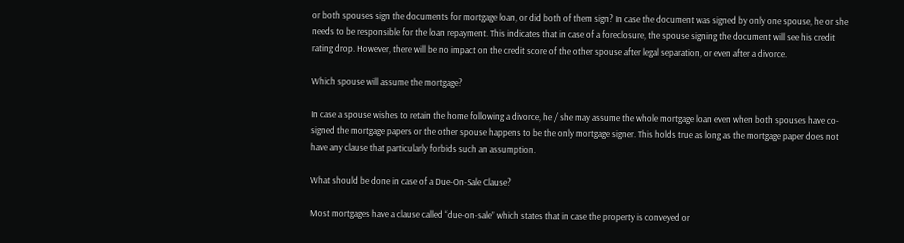or both spouses sign the documents for mortgage loan, or did both of them sign? In case the document was signed by only one spouse, he or she needs to be responsible for the loan repayment. This indicates that in case of a foreclosure, the spouse signing the document will see his credit rating drop. However, there will be no impact on the credit score of the other spouse after legal separation, or even after a divorce.

Which spouse will assume the mortgage?

In case a spouse wishes to retain the home following a divorce, he / she may assume the whole mortgage loan even when both spouses have co-signed the mortgage papers or the other spouse happens to be the only mortgage signer. This holds true as long as the mortgage paper does not have any clause that particularly forbids such an assumption.

What should be done in case of a Due-On-Sale Clause?

Most mortgages have a clause called “due-on-sale” which states that in case the property is conveyed or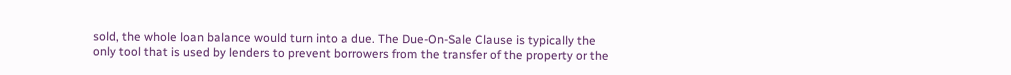sold, the whole loan balance would turn into a due. The Due-On-Sale Clause is typically the only tool that is used by lenders to prevent borrowers from the transfer of the property or the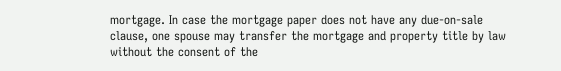mortgage. In case the mortgage paper does not have any due-on-sale clause, one spouse may transfer the mortgage and property title by law without the consent of the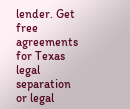lender. Get free agreements for Texas legal separation or legal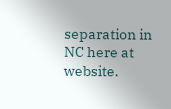separation in NC here at website.